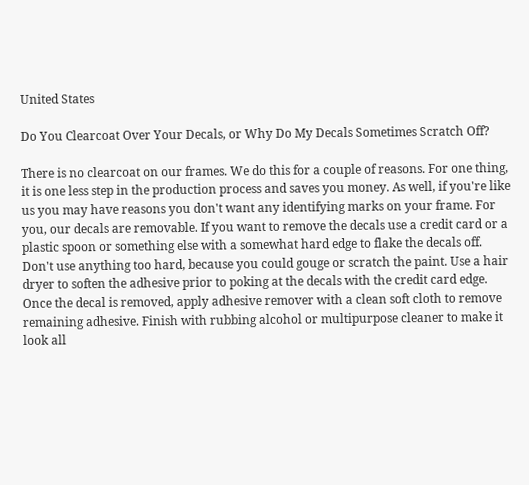United States

Do You Clearcoat Over Your Decals, or Why Do My Decals Sometimes Scratch Off?

There is no clearcoat on our frames. We do this for a couple of reasons. For one thing, it is one less step in the production process and saves you money. As well, if you're like us you may have reasons you don't want any identifying marks on your frame. For you, our decals are removable. If you want to remove the decals use a credit card or a plastic spoon or something else with a somewhat hard edge to flake the decals off. Don't use anything too hard, because you could gouge or scratch the paint. Use a hair dryer to soften the adhesive prior to poking at the decals with the credit card edge. Once the decal is removed, apply adhesive remover with a clean soft cloth to remove remaining adhesive. Finish with rubbing alcohol or multipurpose cleaner to make it look all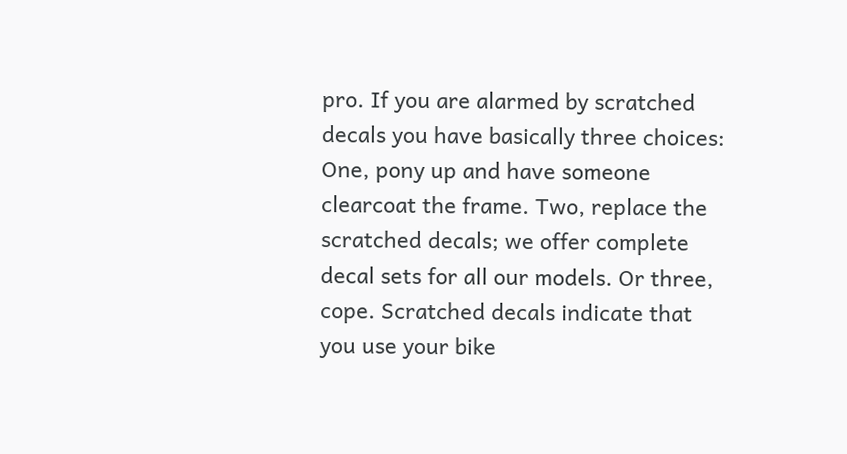pro. If you are alarmed by scratched decals you have basically three choices: One, pony up and have someone clearcoat the frame. Two, replace the scratched decals; we offer complete decal sets for all our models. Or three, cope. Scratched decals indicate that you use your bike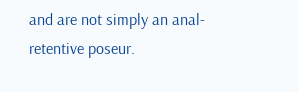and are not simply an anal-retentive poseur.